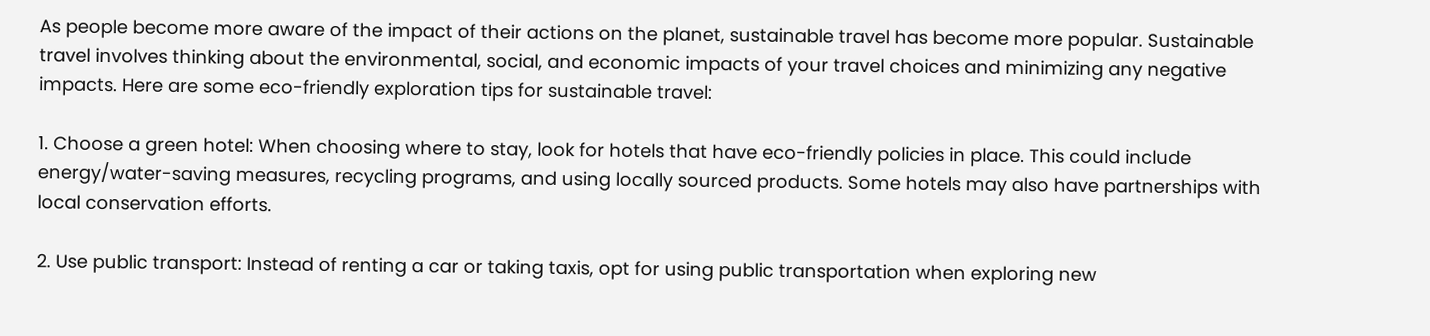As people become more aware of the impact of their actions on the planet, sustainable travel has become more popular. Sustainable travel involves thinking about the environmental, social, and economic impacts of your travel choices and minimizing any negative impacts. Here are some eco-friendly exploration tips for sustainable travel:

1. Choose a green hotel: When choosing where to stay, look for hotels that have eco-friendly policies in place. This could include energy/water-saving measures, recycling programs, and using locally sourced products. Some hotels may also have partnerships with local conservation efforts.

2. Use public transport: Instead of renting a car or taking taxis, opt for using public transportation when exploring new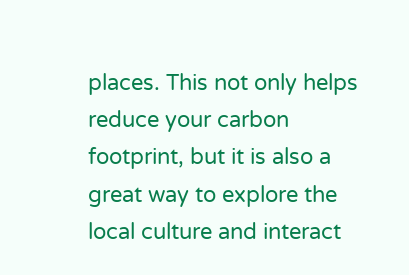places. This not only helps reduce your carbon footprint, but it is also a great way to explore the local culture and interact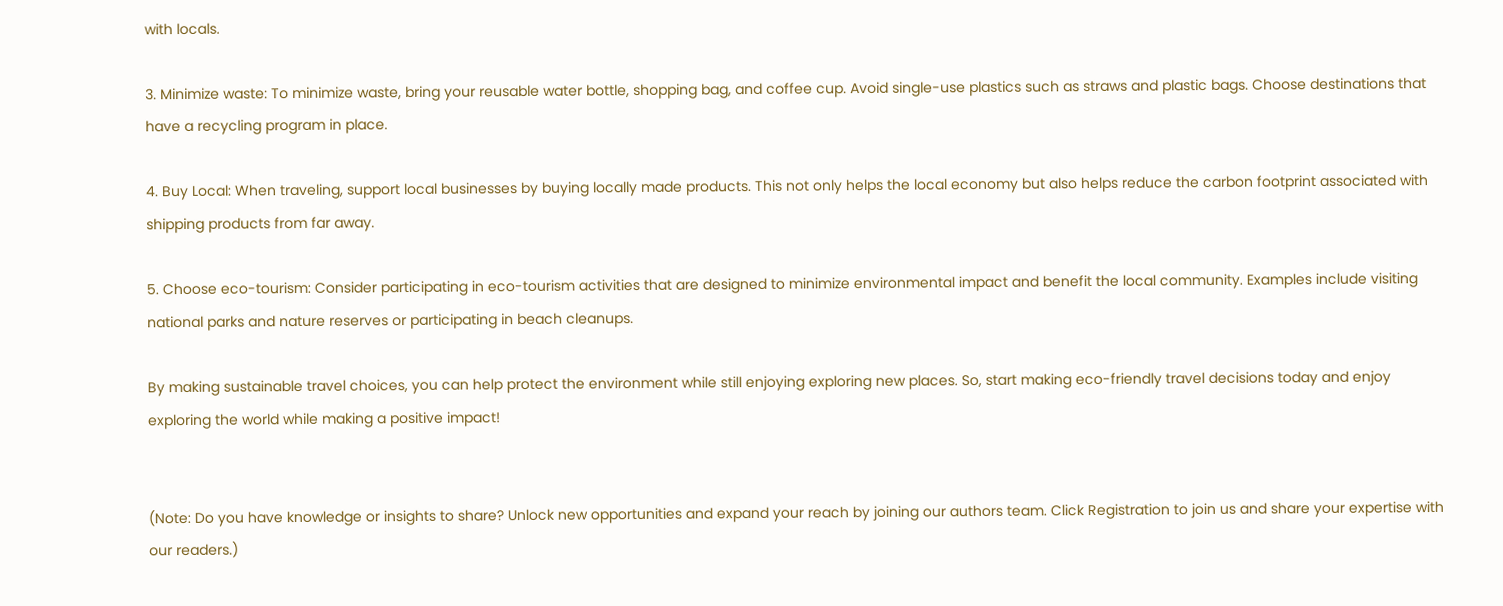with locals.

3. Minimize waste: To minimize waste, bring your reusable water bottle, shopping bag, and coffee cup. Avoid single-use plastics such as straws and plastic bags. Choose destinations that have a recycling program in place.

4. Buy Local: When traveling, support local businesses by buying locally made products. This not only helps the local economy but also helps reduce the carbon footprint associated with shipping products from far away.

5. Choose eco-tourism: Consider participating in eco-tourism activities that are designed to minimize environmental impact and benefit the local community. Examples include visiting national parks and nature reserves or participating in beach cleanups.

By making sustainable travel choices, you can help protect the environment while still enjoying exploring new places. So, start making eco-friendly travel decisions today and enjoy exploring the world while making a positive impact!


(Note: Do you have knowledge or insights to share? Unlock new opportunities and expand your reach by joining our authors team. Click Registration to join us and share your expertise with our readers.)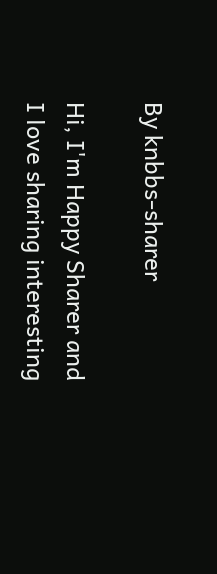By knbbs-sharer

Hi, I'm Happy Sharer and I love sharing interesting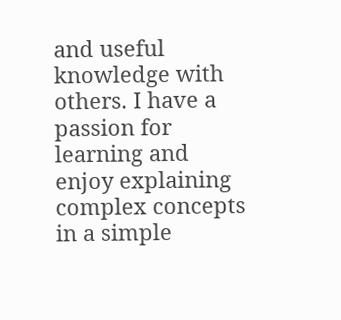and useful knowledge with others. I have a passion for learning and enjoy explaining complex concepts in a simple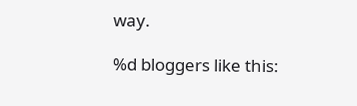way.

%d bloggers like this: